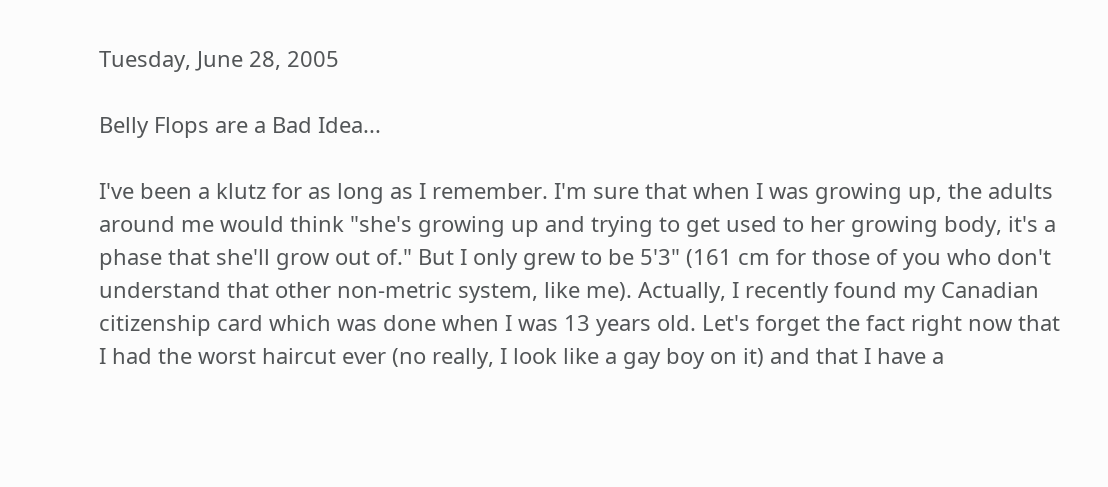Tuesday, June 28, 2005

Belly Flops are a Bad Idea...

I've been a klutz for as long as I remember. I'm sure that when I was growing up, the adults around me would think "she's growing up and trying to get used to her growing body, it's a phase that she'll grow out of." But I only grew to be 5'3" (161 cm for those of you who don't understand that other non-metric system, like me). Actually, I recently found my Canadian citizenship card which was done when I was 13 years old. Let's forget the fact right now that I had the worst haircut ever (no really, I look like a gay boy on it) and that I have a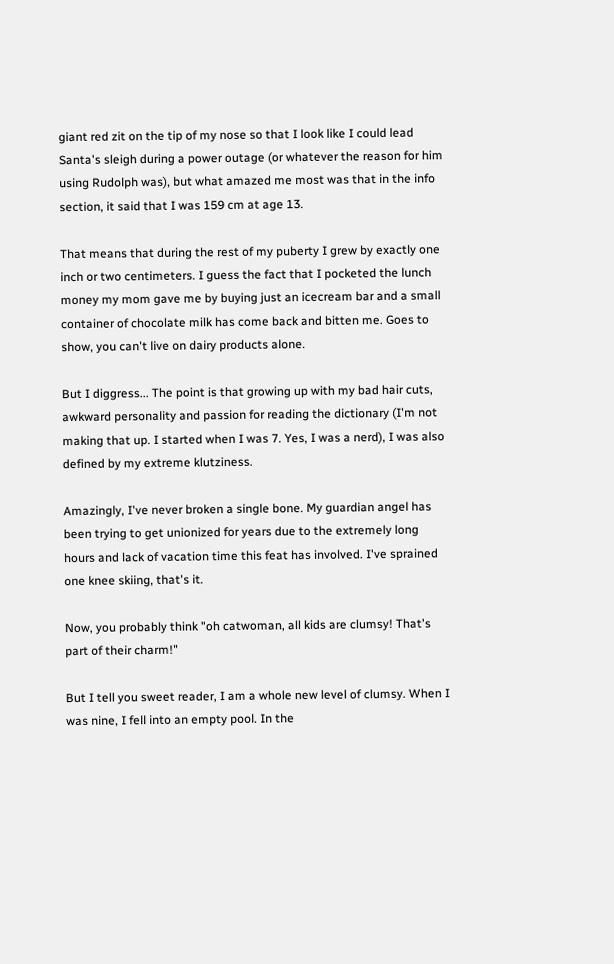giant red zit on the tip of my nose so that I look like I could lead Santa's sleigh during a power outage (or whatever the reason for him using Rudolph was), but what amazed me most was that in the info section, it said that I was 159 cm at age 13.

That means that during the rest of my puberty I grew by exactly one inch or two centimeters. I guess the fact that I pocketed the lunch money my mom gave me by buying just an icecream bar and a small container of chocolate milk has come back and bitten me. Goes to show, you can't live on dairy products alone.

But I diggress... The point is that growing up with my bad hair cuts, awkward personality and passion for reading the dictionary (I'm not making that up. I started when I was 7. Yes, I was a nerd), I was also defined by my extreme klutziness.

Amazingly, I've never broken a single bone. My guardian angel has been trying to get unionized for years due to the extremely long hours and lack of vacation time this feat has involved. I've sprained one knee skiing, that's it.

Now, you probably think "oh catwoman, all kids are clumsy! That's part of their charm!"

But I tell you sweet reader, I am a whole new level of clumsy. When I was nine, I fell into an empty pool. In the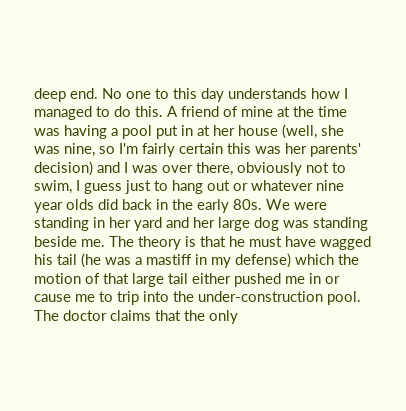deep end. No one to this day understands how I managed to do this. A friend of mine at the time was having a pool put in at her house (well, she was nine, so I'm fairly certain this was her parents' decision) and I was over there, obviously not to swim, I guess just to hang out or whatever nine year olds did back in the early 80s. We were standing in her yard and her large dog was standing beside me. The theory is that he must have wagged his tail (he was a mastiff in my defense) which the motion of that large tail either pushed me in or cause me to trip into the under-construction pool. The doctor claims that the only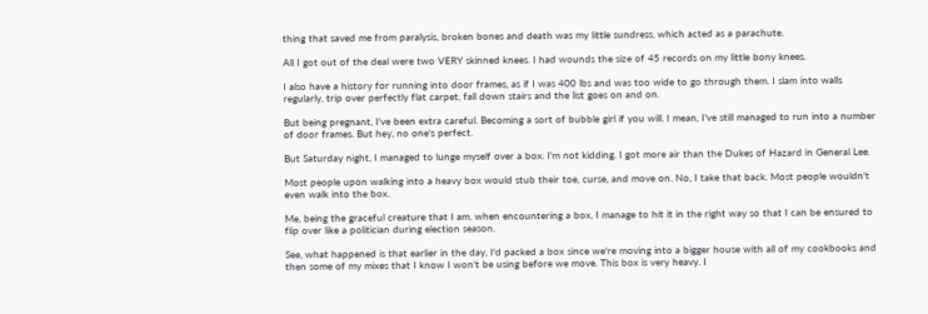thing that saved me from paralysis, broken bones and death was my little sundress, which acted as a parachute.

All I got out of the deal were two VERY skinned knees. I had wounds the size of 45 records on my little bony knees.

I also have a history for running into door frames, as if I was 400 lbs and was too wide to go through them. I slam into walls regularly, trip over perfectly flat carpet, fall down stairs and the list goes on and on.

But being pregnant, I've been extra careful. Becoming a sort of bubble girl if you will. I mean, I've still managed to run into a number of door frames. But hey, no one's perfect.

But Saturday night, I managed to lunge myself over a box. I'm not kidding. I got more air than the Dukes of Hazard in General Lee.

Most people upon walking into a heavy box would stub their toe, curse, and move on. No, I take that back. Most people wouldn't even walk into the box.

Me, being the graceful creature that I am, when encountering a box, I manage to hit it in the right way so that I can be ensured to flip over like a politician during election season.

See, what happened is that earlier in the day, I'd packed a box since we're moving into a bigger house with all of my cookbooks and then some of my mixes that I know I won't be using before we move. This box is very heavy. I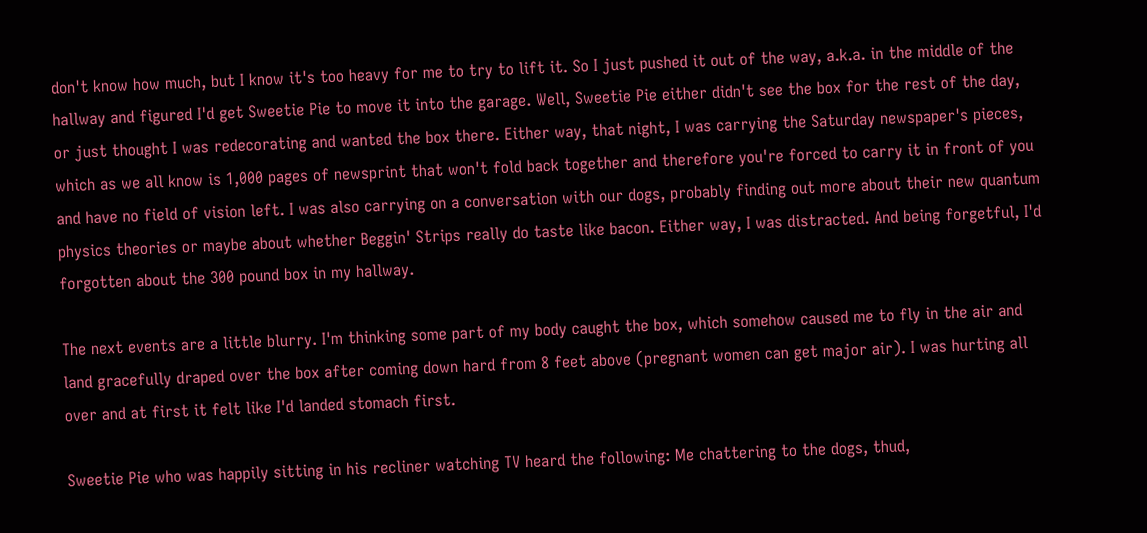don't know how much, but I know it's too heavy for me to try to lift it. So I just pushed it out of the way, a.k.a. in the middle of the hallway and figured I'd get Sweetie Pie to move it into the garage. Well, Sweetie Pie either didn't see the box for the rest of the day, or just thought I was redecorating and wanted the box there. Either way, that night, I was carrying the Saturday newspaper's pieces, which as we all know is 1,000 pages of newsprint that won't fold back together and therefore you're forced to carry it in front of you and have no field of vision left. I was also carrying on a conversation with our dogs, probably finding out more about their new quantum physics theories or maybe about whether Beggin' Strips really do taste like bacon. Either way, I was distracted. And being forgetful, I'd forgotten about the 300 pound box in my hallway.

The next events are a little blurry. I'm thinking some part of my body caught the box, which somehow caused me to fly in the air and land gracefully draped over the box after coming down hard from 8 feet above (pregnant women can get major air). I was hurting all over and at first it felt like I'd landed stomach first.

Sweetie Pie who was happily sitting in his recliner watching TV heard the following: Me chattering to the dogs, thud,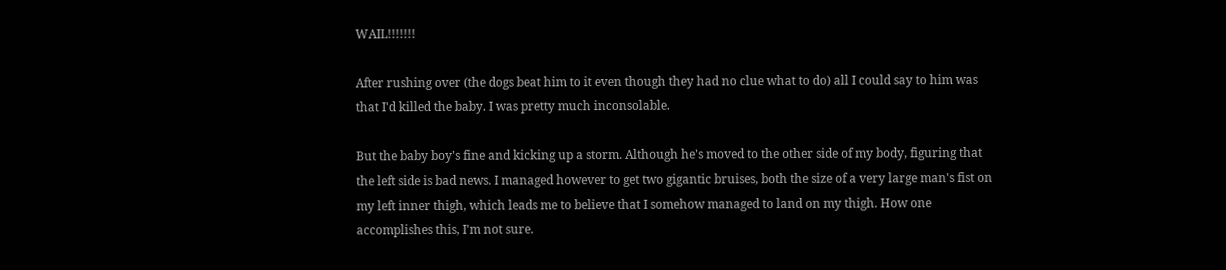WAIL!!!!!!!

After rushing over (the dogs beat him to it even though they had no clue what to do) all I could say to him was that I'd killed the baby. I was pretty much inconsolable.

But the baby boy's fine and kicking up a storm. Although he's moved to the other side of my body, figuring that the left side is bad news. I managed however to get two gigantic bruises, both the size of a very large man's fist on my left inner thigh, which leads me to believe that I somehow managed to land on my thigh. How one accomplishes this, I'm not sure.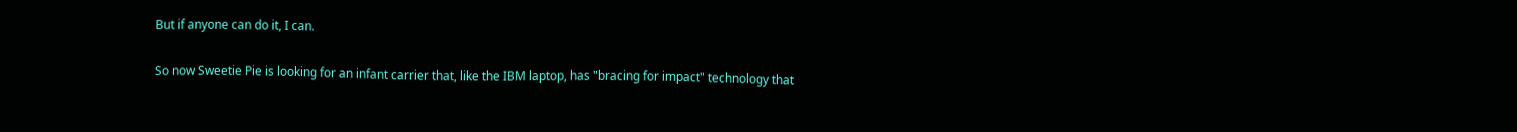But if anyone can do it, I can.

So now Sweetie Pie is looking for an infant carrier that, like the IBM laptop, has "bracing for impact" technology that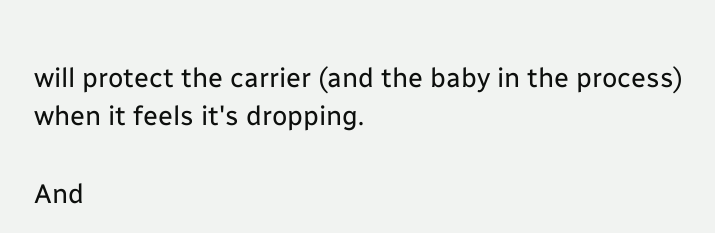will protect the carrier (and the baby in the process) when it feels it's dropping.

And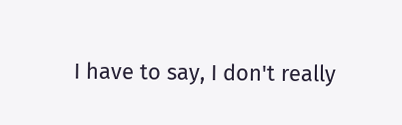I have to say, I don't really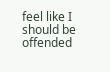feel like I should be offended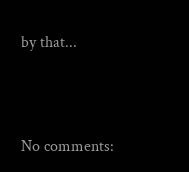by that...



No comments: